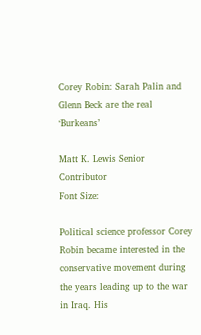Corey Robin: Sarah Palin and Glenn Beck are the real ‘Burkeans’

Matt K. Lewis Senior Contributor
Font Size:

Political science professor Corey Robin became interested in the conservative movement during the years leading up to the war in Iraq. His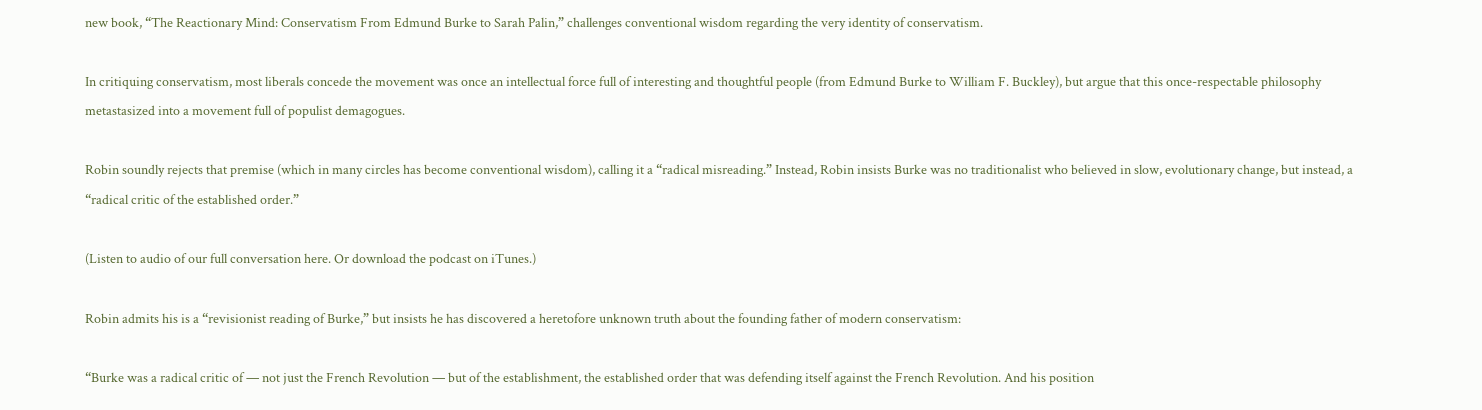new book, “The Reactionary Mind: Conservatism From Edmund Burke to Sarah Palin,” challenges conventional wisdom regarding the very identity of conservatism.

In critiquing conservatism, most liberals concede the movement was once an intellectual force full of interesting and thoughtful people (from Edmund Burke to William F. Buckley), but argue that this once-respectable philosophy metastasized into a movement full of populist demagogues.

Robin soundly rejects that premise (which in many circles has become conventional wisdom), calling it a “radical misreading.” Instead, Robin insists Burke was no traditionalist who believed in slow, evolutionary change, but instead, a “radical critic of the established order.”

(Listen to audio of our full conversation here. Or download the podcast on iTunes.)

Robin admits his is a “revisionist reading of Burke,” but insists he has discovered a heretofore unknown truth about the founding father of modern conservatism:

“Burke was a radical critic of — not just the French Revolution — but of the establishment, the established order that was defending itself against the French Revolution. And his position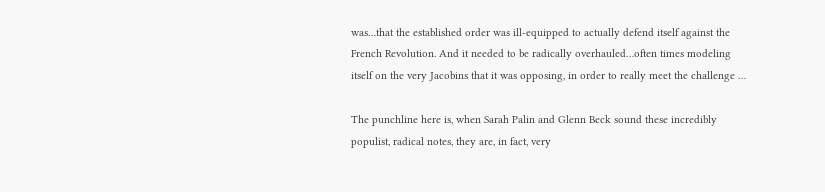was…that the established order was ill-equipped to actually defend itself against the French Revolution. And it needed to be radically overhauled…often times modeling itself on the very Jacobins that it was opposing, in order to really meet the challenge …

The punchline here is, when Sarah Palin and Glenn Beck sound these incredibly populist, radical notes, they are, in fact, very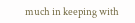much in keeping with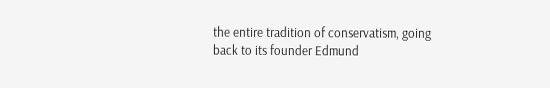the entire tradition of conservatism, going back to its founder Edmund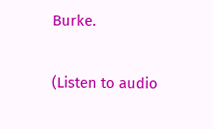Burke.

(Listen to audio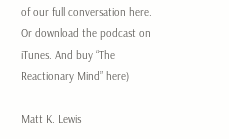of our full conversation here. Or download the podcast on iTunes. And buy “The Reactionary Mind” here)

Matt K. Lewis